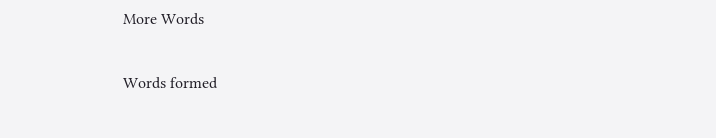More Words

Words formed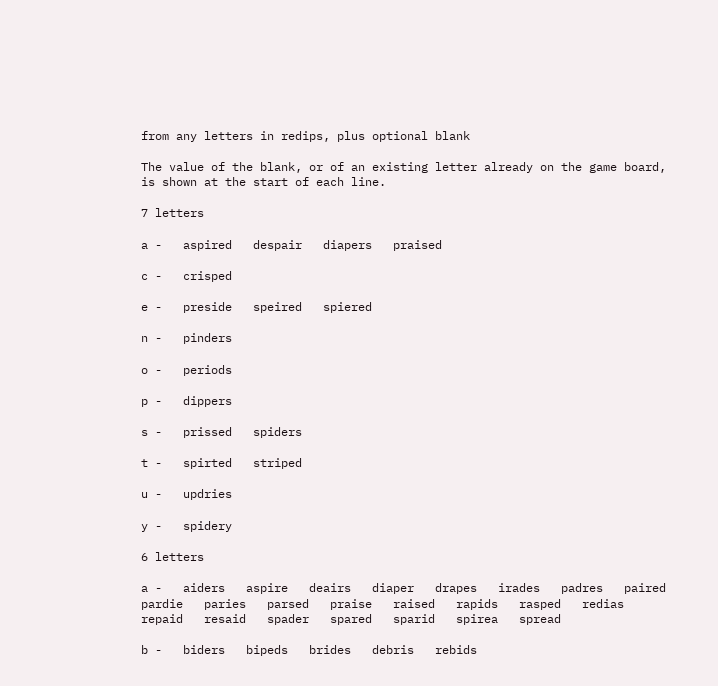from any letters in redips, plus optional blank

The value of the blank, or of an existing letter already on the game board, is shown at the start of each line.

7 letters

a -   aspired   despair   diapers   praised

c -   crisped

e -   preside   speired   spiered

n -   pinders

o -   periods

p -   dippers

s -   prissed   spiders

t -   spirted   striped

u -   updries

y -   spidery

6 letters

a -   aiders   aspire   deairs   diaper   drapes   irades   padres   paired   pardie   paries   parsed   praise   raised   rapids   rasped   redias   repaid   resaid   spader   spared   sparid   spirea   spread

b -   biders   bipeds   brides   debris   rebids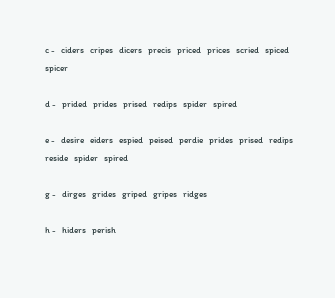c -   ciders   cripes   dicers   precis   priced   prices   scried   spiced   spicer

d -   prided   prides   prised   redips   spider   spired

e -   desire   eiders   espied   peised   perdie   prides   prised   redips   reside   spider   spired

g -   dirges   grides   griped   gripes   ridges

h -   hiders   perish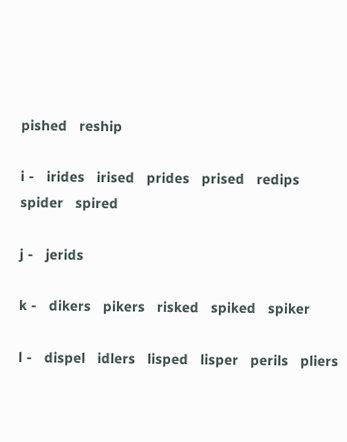pished   reship

i -   irides   irised   prides   prised   redips   spider   spired

j -   jerids

k -   dikers   pikers   risked   spiked   spiker

l -   dispel   idlers   lisped   lisper   perils   pliers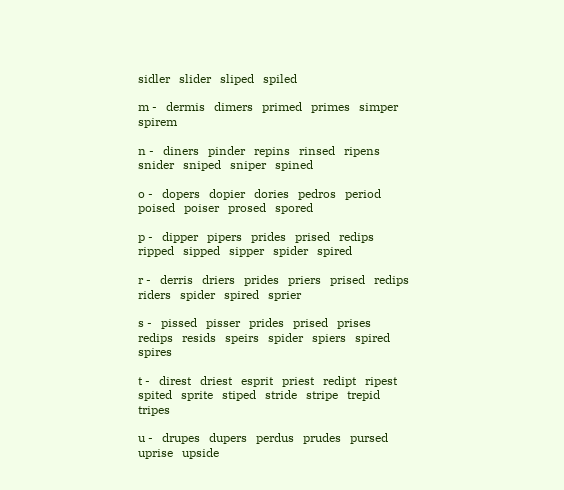sidler   slider   sliped   spiled

m -   dermis   dimers   primed   primes   simper   spirem

n -   diners   pinder   repins   rinsed   ripens   snider   sniped   sniper   spined

o -   dopers   dopier   dories   pedros   period   poised   poiser   prosed   spored

p -   dipper   pipers   prides   prised   redips   ripped   sipped   sipper   spider   spired

r -   derris   driers   prides   priers   prised   redips   riders   spider   spired   sprier

s -   pissed   pisser   prides   prised   prises   redips   resids   speirs   spider   spiers   spired   spires

t -   direst   driest   esprit   priest   redipt   ripest   spited   sprite   stiped   stride   stripe   trepid   tripes

u -   drupes   dupers   perdus   prudes   pursed   uprise   upside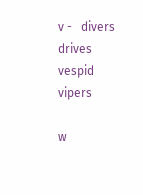v -   divers   drives   vespid   vipers

w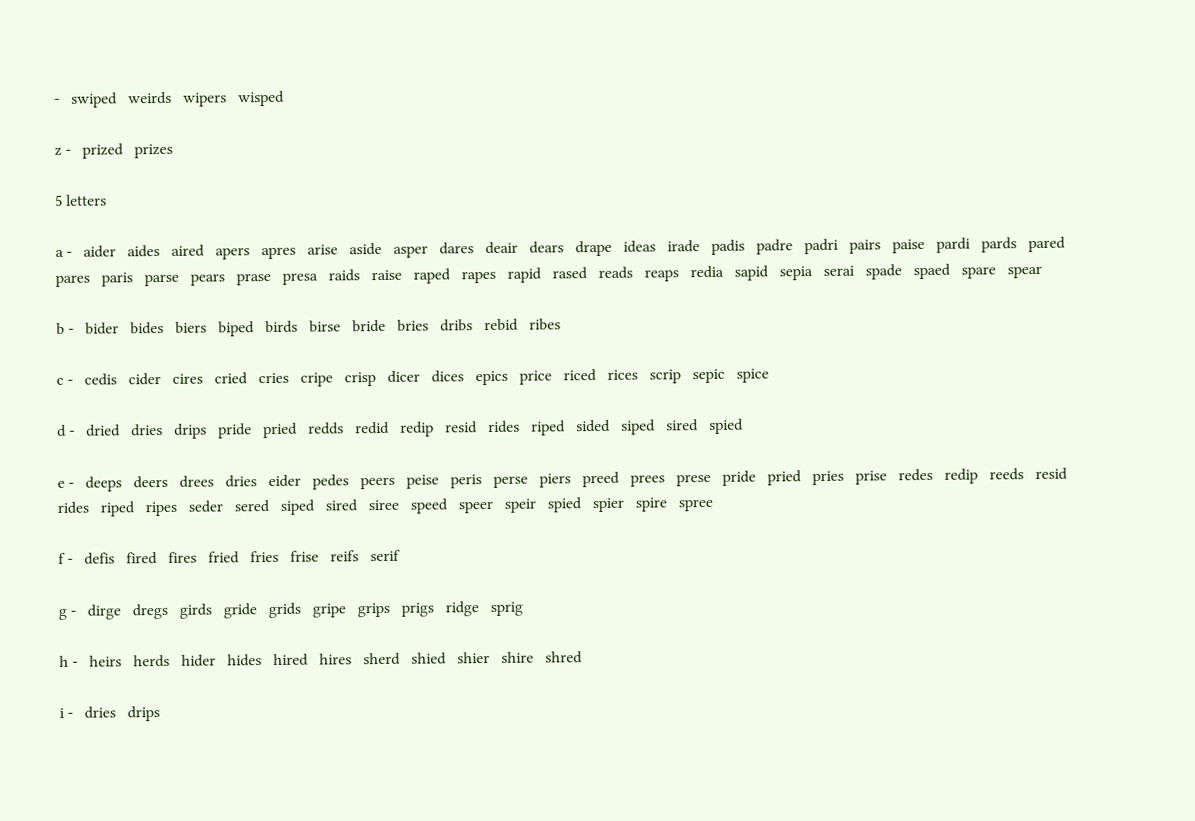-   swiped   weirds   wipers   wisped

z -   prized   prizes

5 letters

a -   aider   aides   aired   apers   apres   arise   aside   asper   dares   deair   dears   drape   ideas   irade   padis   padre   padri   pairs   paise   pardi   pards   pared   pares   paris   parse   pears   prase   presa   raids   raise   raped   rapes   rapid   rased   reads   reaps   redia   sapid   sepia   serai   spade   spaed   spare   spear

b -   bider   bides   biers   biped   birds   birse   bride   bries   dribs   rebid   ribes

c -   cedis   cider   cires   cried   cries   cripe   crisp   dicer   dices   epics   price   riced   rices   scrip   sepic   spice

d -   dried   dries   drips   pride   pried   redds   redid   redip   resid   rides   riped   sided   siped   sired   spied

e -   deeps   deers   drees   dries   eider   pedes   peers   peise   peris   perse   piers   preed   prees   prese   pride   pried   pries   prise   redes   redip   reeds   resid   rides   riped   ripes   seder   sered   siped   sired   siree   speed   speer   speir   spied   spier   spire   spree

f -   defis   fired   fires   fried   fries   frise   reifs   serif

g -   dirge   dregs   girds   gride   grids   gripe   grips   prigs   ridge   sprig

h -   heirs   herds   hider   hides   hired   hires   sherd   shied   shier   shire   shred

i -   dries   drips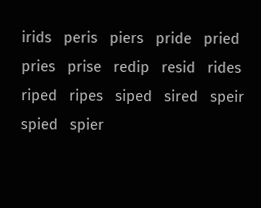irids   peris   piers   pride   pried   pries   prise   redip   resid   rides   riped   ripes   siped   sired   speir   spied   spier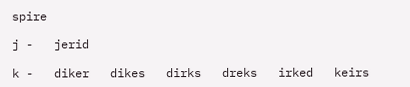spire

j -   jerid

k -   diker   dikes   dirks   dreks   irked   keirs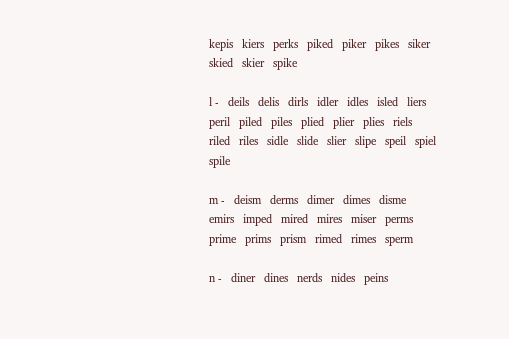kepis   kiers   perks   piked   piker   pikes   siker   skied   skier   spike

l -   deils   delis   dirls   idler   idles   isled   liers   peril   piled   piles   plied   plier   plies   riels   riled   riles   sidle   slide   slier   slipe   speil   spiel   spile

m -   deism   derms   dimer   dimes   disme   emirs   imped   mired   mires   miser   perms   prime   prims   prism   rimed   rimes   sperm

n -   diner   dines   nerds   nides   peins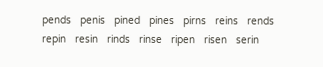pends   penis   pined   pines   pirns   reins   rends   repin   resin   rinds   rinse   ripen   risen   serin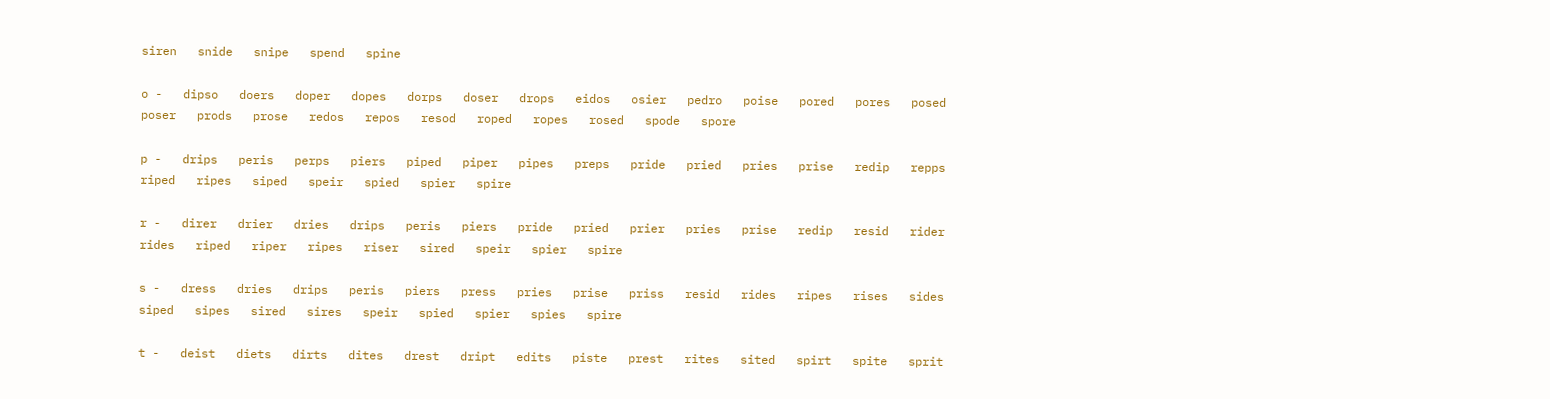siren   snide   snipe   spend   spine

o -   dipso   doers   doper   dopes   dorps   doser   drops   eidos   osier   pedro   poise   pored   pores   posed   poser   prods   prose   redos   repos   resod   roped   ropes   rosed   spode   spore

p -   drips   peris   perps   piers   piped   piper   pipes   preps   pride   pried   pries   prise   redip   repps   riped   ripes   siped   speir   spied   spier   spire

r -   direr   drier   dries   drips   peris   piers   pride   pried   prier   pries   prise   redip   resid   rider   rides   riped   riper   ripes   riser   sired   speir   spier   spire

s -   dress   dries   drips   peris   piers   press   pries   prise   priss   resid   rides   ripes   rises   sides   siped   sipes   sired   sires   speir   spied   spier   spies   spire

t -   deist   diets   dirts   dites   drest   dript   edits   piste   prest   rites   sited   spirt   spite   sprit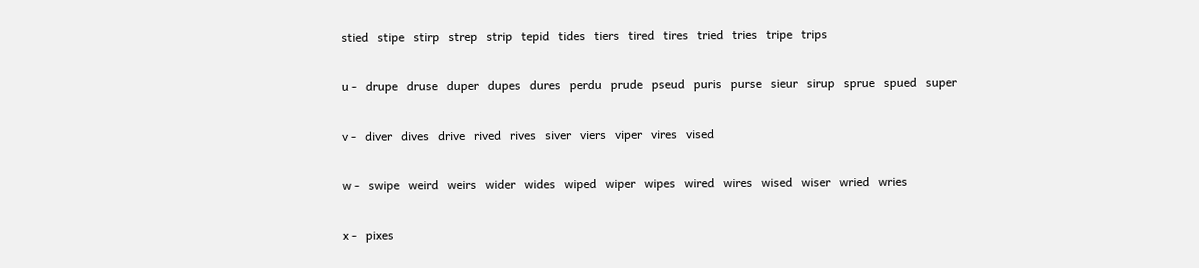stied   stipe   stirp   strep   strip   tepid   tides   tiers   tired   tires   tried   tries   tripe   trips

u -   drupe   druse   duper   dupes   dures   perdu   prude   pseud   puris   purse   sieur   sirup   sprue   spued   super

v -   diver   dives   drive   rived   rives   siver   viers   viper   vires   vised

w -   swipe   weird   weirs   wider   wides   wiped   wiper   wipes   wired   wires   wised   wiser   wried   wries

x -   pixes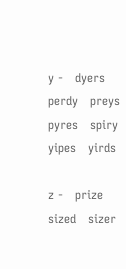y -   dyers   perdy   preys   pyres   spiry   yipes   yirds

z -   prize   sized   sizer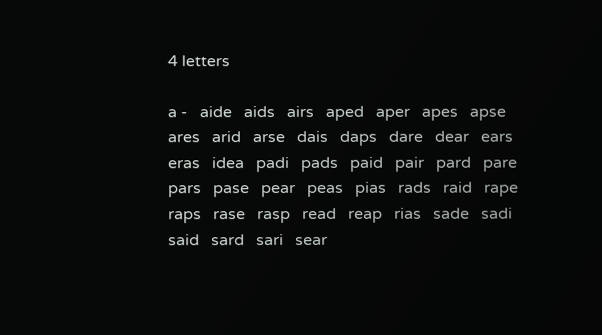4 letters

a -   aide   aids   airs   aped   aper   apes   apse   ares   arid   arse   dais   daps   dare   dear   ears   eras   idea   padi   pads   paid   pair   pard   pare   pars   pase   pear   peas   pias   rads   raid   rape   raps   rase   rasp   read   reap   rias   sade   sadi   said   sard   sari   sear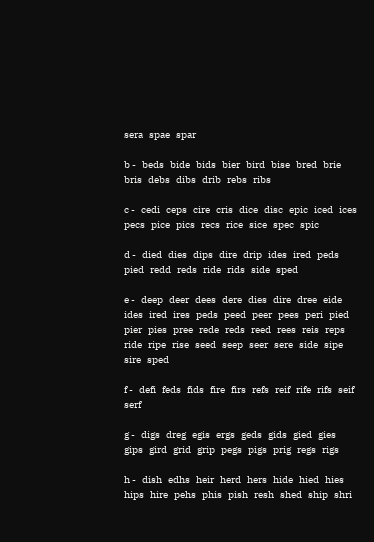sera   spae   spar

b -   beds   bide   bids   bier   bird   bise   bred   brie   bris   debs   dibs   drib   rebs   ribs

c -   cedi   ceps   cire   cris   dice   disc   epic   iced   ices   pecs   pice   pics   recs   rice   sice   spec   spic

d -   died   dies   dips   dire   drip   ides   ired   peds   pied   redd   reds   ride   rids   side   sped

e -   deep   deer   dees   dere   dies   dire   dree   eide   ides   ired   ires   peds   peed   peer   pees   peri   pied   pier   pies   pree   rede   reds   reed   rees   reis   reps   ride   ripe   rise   seed   seep   seer   sere   side   sipe   sire   sped

f -   defi   feds   fids   fire   firs   refs   reif   rife   rifs   seif   serf

g -   digs   dreg   egis   ergs   geds   gids   gied   gies   gips   gird   grid   grip   pegs   pigs   prig   regs   rigs

h -   dish   edhs   heir   herd   hers   hide   hied   hies   hips   hire   pehs   phis   pish   resh   shed   ship   shri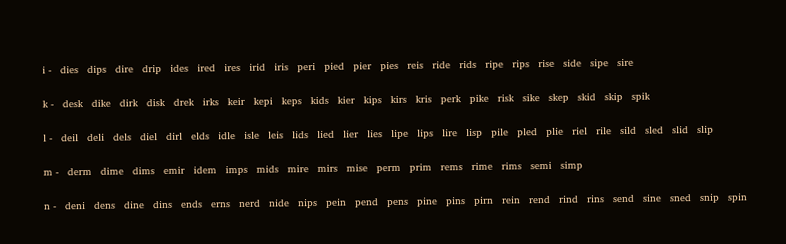i -   dies   dips   dire   drip   ides   ired   ires   irid   iris   peri   pied   pier   pies   reis   ride   rids   ripe   rips   rise   side   sipe   sire

k -   desk   dike   dirk   disk   drek   irks   keir   kepi   keps   kids   kier   kips   kirs   kris   perk   pike   risk   sike   skep   skid   skip   spik

l -   deil   deli   dels   diel   dirl   elds   idle   isle   leis   lids   lied   lier   lies   lipe   lips   lire   lisp   pile   pled   plie   riel   rile   sild   sled   slid   slip

m -   derm   dime   dims   emir   idem   imps   mids   mire   mirs   mise   perm   prim   rems   rime   rims   semi   simp

n -   deni   dens   dine   dins   ends   erns   nerd   nide   nips   pein   pend   pens   pine   pins   pirn   rein   rend   rind   rins   send   sine   sned   snip   spin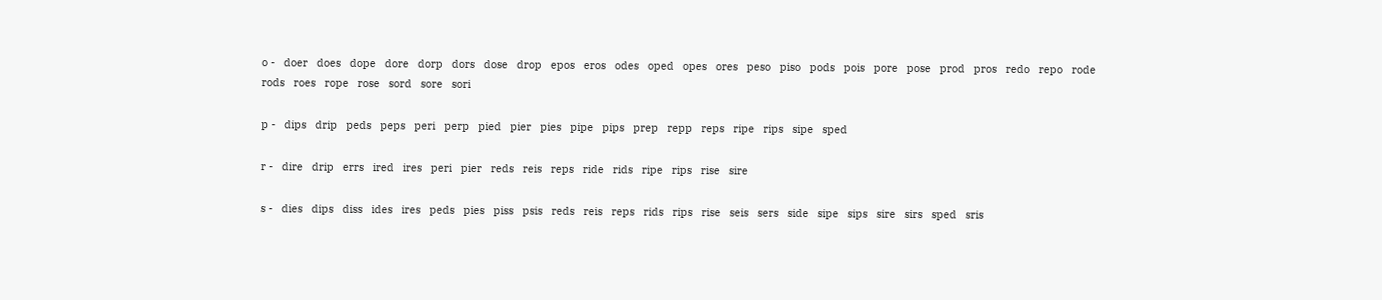o -   doer   does   dope   dore   dorp   dors   dose   drop   epos   eros   odes   oped   opes   ores   peso   piso   pods   pois   pore   pose   prod   pros   redo   repo   rode   rods   roes   rope   rose   sord   sore   sori

p -   dips   drip   peds   peps   peri   perp   pied   pier   pies   pipe   pips   prep   repp   reps   ripe   rips   sipe   sped

r -   dire   drip   errs   ired   ires   peri   pier   reds   reis   reps   ride   rids   ripe   rips   rise   sire

s -   dies   dips   diss   ides   ires   peds   pies   piss   psis   reds   reis   reps   rids   rips   rise   seis   sers   side   sipe   sips   sire   sirs   sped   sris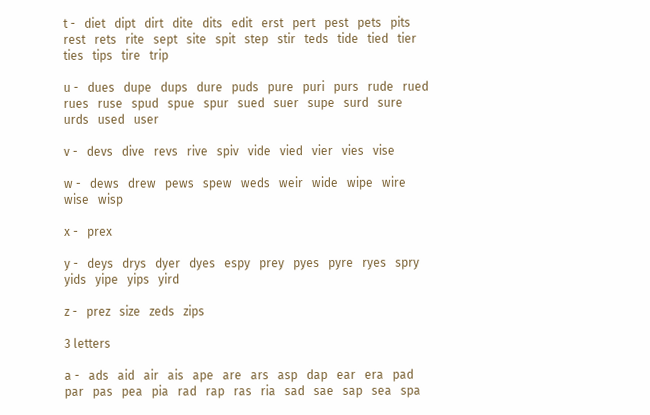t -   diet   dipt   dirt   dite   dits   edit   erst   pert   pest   pets   pits   rest   rets   rite   sept   site   spit   step   stir   teds   tide   tied   tier   ties   tips   tire   trip

u -   dues   dupe   dups   dure   puds   pure   puri   purs   rude   rued   rues   ruse   spud   spue   spur   sued   suer   supe   surd   sure   urds   used   user

v -   devs   dive   revs   rive   spiv   vide   vied   vier   vies   vise

w -   dews   drew   pews   spew   weds   weir   wide   wipe   wire   wise   wisp

x -   prex

y -   deys   drys   dyer   dyes   espy   prey   pyes   pyre   ryes   spry   yids   yipe   yips   yird

z -   prez   size   zeds   zips

3 letters

a -   ads   aid   air   ais   ape   are   ars   asp   dap   ear   era   pad   par   pas   pea   pia   rad   rap   ras   ria   sad   sae   sap   sea   spa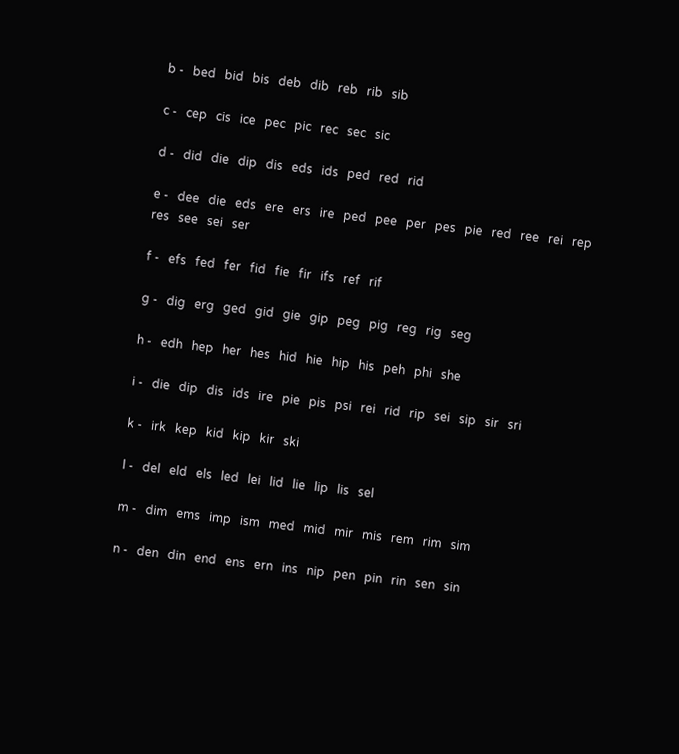b -   bed   bid   bis   deb   dib   reb   rib   sib

c -   cep   cis   ice   pec   pic   rec   sec   sic

d -   did   die   dip   dis   eds   ids   ped   red   rid

e -   dee   die   eds   ere   ers   ire   ped   pee   per   pes   pie   red   ree   rei   rep   res   see   sei   ser

f -   efs   fed   fer   fid   fie   fir   ifs   ref   rif

g -   dig   erg   ged   gid   gie   gip   peg   pig   reg   rig   seg

h -   edh   hep   her   hes   hid   hie   hip   his   peh   phi   she

i -   die   dip   dis   ids   ire   pie   pis   psi   rei   rid   rip   sei   sip   sir   sri

k -   irk   kep   kid   kip   kir   ski

l -   del   eld   els   led   lei   lid   lie   lip   lis   sel

m -   dim   ems   imp   ism   med   mid   mir   mis   rem   rim   sim

n -   den   din   end   ens   ern   ins   nip   pen   pin   rin   sen   sin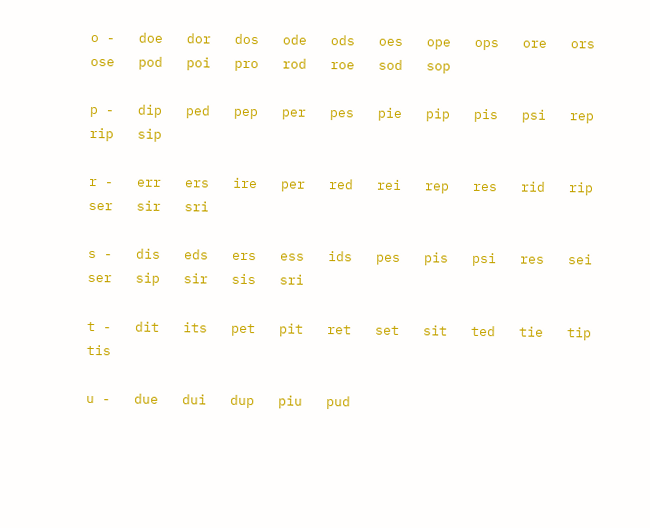o -   doe   dor   dos   ode   ods   oes   ope   ops   ore   ors   ose   pod   poi   pro   rod   roe   sod   sop

p -   dip   ped   pep   per   pes   pie   pip   pis   psi   rep   rip   sip

r -   err   ers   ire   per   red   rei   rep   res   rid   rip   ser   sir   sri

s -   dis   eds   ers   ess   ids   pes   pis   psi   res   sei   ser   sip   sir   sis   sri

t -   dit   its   pet   pit   ret   set   sit   ted   tie   tip   tis

u -   due   dui   dup   piu   pud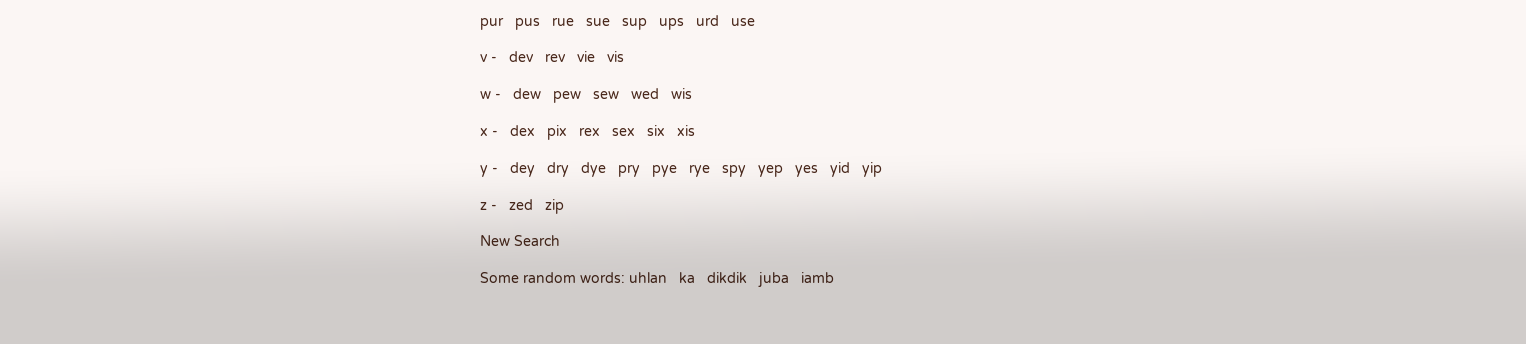pur   pus   rue   sue   sup   ups   urd   use

v -   dev   rev   vie   vis

w -   dew   pew   sew   wed   wis

x -   dex   pix   rex   sex   six   xis

y -   dey   dry   dye   pry   pye   rye   spy   yep   yes   yid   yip

z -   zed   zip

New Search

Some random words: uhlan   ka   dikdik   juba   iamb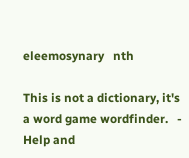eleemosynary   nth

This is not a dictionary, it's a word game wordfinder.   -   Help and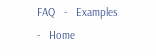FAQ   -   Examples   -   Home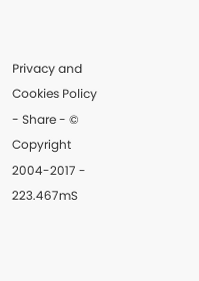Privacy and Cookies Policy - Share - © Copyright 2004-2017 - 223.467mS